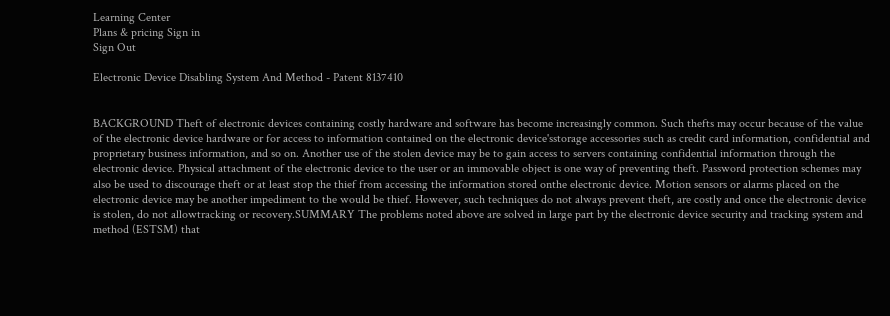Learning Center
Plans & pricing Sign in
Sign Out

Electronic Device Disabling System And Method - Patent 8137410


BACKGROUND Theft of electronic devices containing costly hardware and software has become increasingly common. Such thefts may occur because of the value of the electronic device hardware or for access to information contained on the electronic device'sstorage accessories such as credit card information, confidential and proprietary business information, and so on. Another use of the stolen device may be to gain access to servers containing confidential information through the electronic device. Physical attachment of the electronic device to the user or an immovable object is one way of preventing theft. Password protection schemes may also be used to discourage theft or at least stop the thief from accessing the information stored onthe electronic device. Motion sensors or alarms placed on the electronic device may be another impediment to the would be thief. However, such techniques do not always prevent theft, are costly and once the electronic device is stolen, do not allowtracking or recovery.SUMMARY The problems noted above are solved in large part by the electronic device security and tracking system and method (ESTSM) that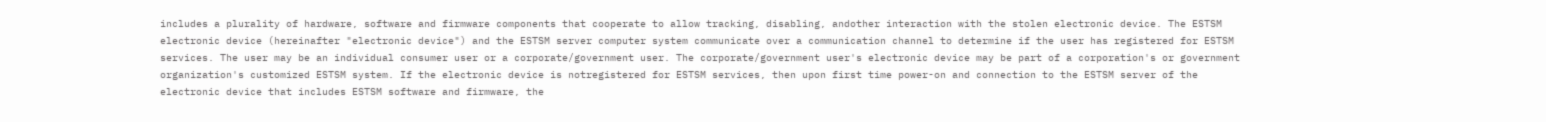includes a plurality of hardware, software and firmware components that cooperate to allow tracking, disabling, andother interaction with the stolen electronic device. The ESTSM electronic device (hereinafter "electronic device") and the ESTSM server computer system communicate over a communication channel to determine if the user has registered for ESTSM services. The user may be an individual consumer user or a corporate/government user. The corporate/government user's electronic device may be part of a corporation's or government organization's customized ESTSM system. If the electronic device is notregistered for ESTSM services, then upon first time power-on and connection to the ESTSM server of the electronic device that includes ESTSM software and firmware, the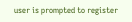user is prompted to register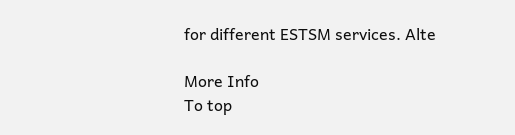for different ESTSM services. Alte

More Info
To top